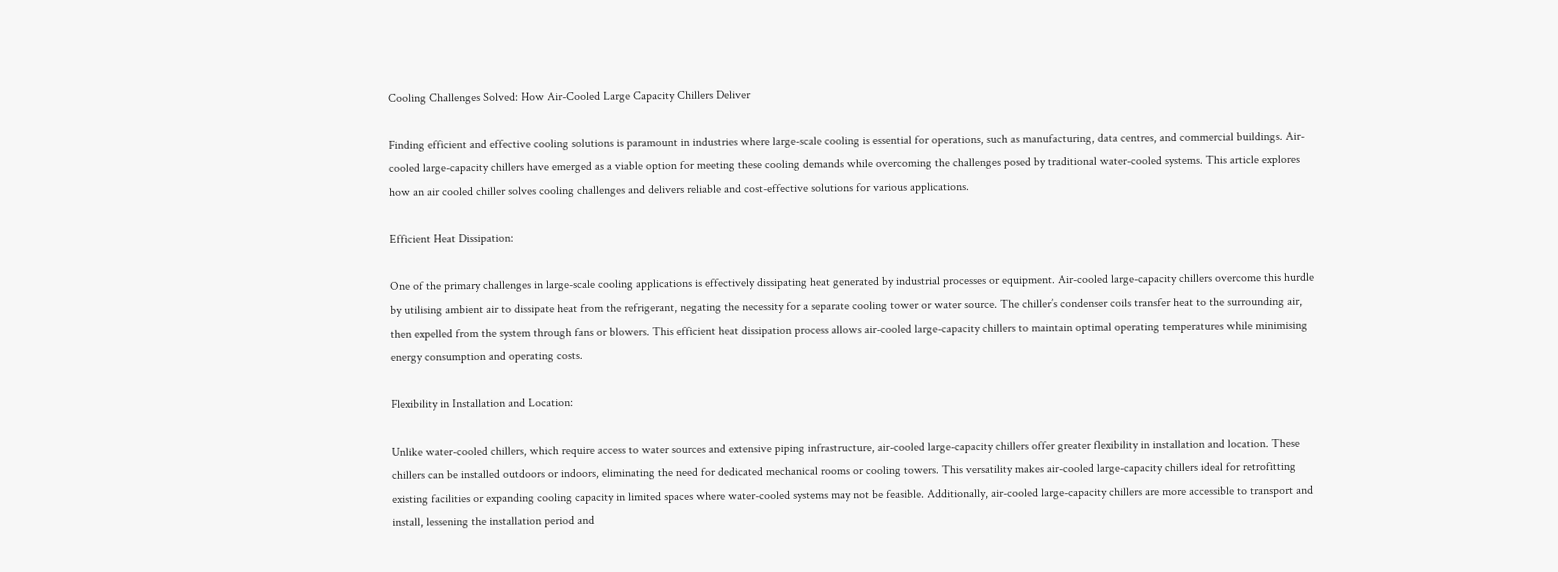Cooling Challenges Solved: How Air-Cooled Large Capacity Chillers Deliver

Finding efficient and effective cooling solutions is paramount in industries where large-scale cooling is essential for operations, such as manufacturing, data centres, and commercial buildings. Air-cooled large-capacity chillers have emerged as a viable option for meeting these cooling demands while overcoming the challenges posed by traditional water-cooled systems. This article explores how an air cooled chiller solves cooling challenges and delivers reliable and cost-effective solutions for various applications.

Efficient Heat Dissipation:

One of the primary challenges in large-scale cooling applications is effectively dissipating heat generated by industrial processes or equipment. Air-cooled large-capacity chillers overcome this hurdle by utilising ambient air to dissipate heat from the refrigerant, negating the necessity for a separate cooling tower or water source. The chiller’s condenser coils transfer heat to the surrounding air, then expelled from the system through fans or blowers. This efficient heat dissipation process allows air-cooled large-capacity chillers to maintain optimal operating temperatures while minimising energy consumption and operating costs.

Flexibility in Installation and Location:

Unlike water-cooled chillers, which require access to water sources and extensive piping infrastructure, air-cooled large-capacity chillers offer greater flexibility in installation and location. These chillers can be installed outdoors or indoors, eliminating the need for dedicated mechanical rooms or cooling towers. This versatility makes air-cooled large-capacity chillers ideal for retrofitting existing facilities or expanding cooling capacity in limited spaces where water-cooled systems may not be feasible. Additionally, air-cooled large-capacity chillers are more accessible to transport and install, lessening the installation period and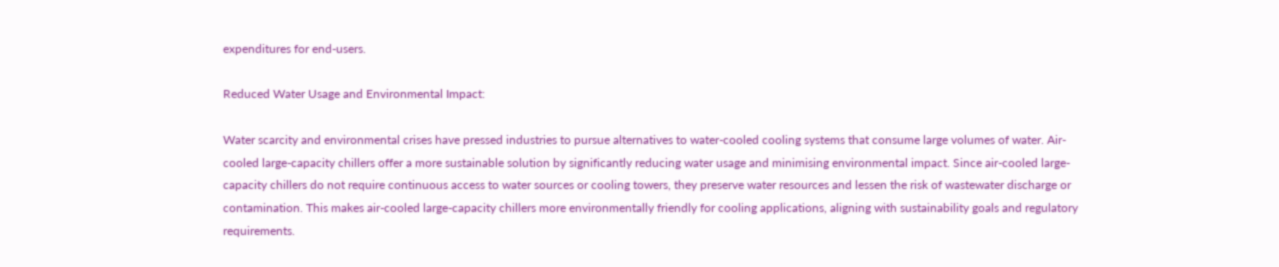expenditures for end-users.

Reduced Water Usage and Environmental Impact:

Water scarcity and environmental crises have pressed industries to pursue alternatives to water-cooled cooling systems that consume large volumes of water. Air-cooled large-capacity chillers offer a more sustainable solution by significantly reducing water usage and minimising environmental impact. Since air-cooled large-capacity chillers do not require continuous access to water sources or cooling towers, they preserve water resources and lessen the risk of wastewater discharge or contamination. This makes air-cooled large-capacity chillers more environmentally friendly for cooling applications, aligning with sustainability goals and regulatory requirements.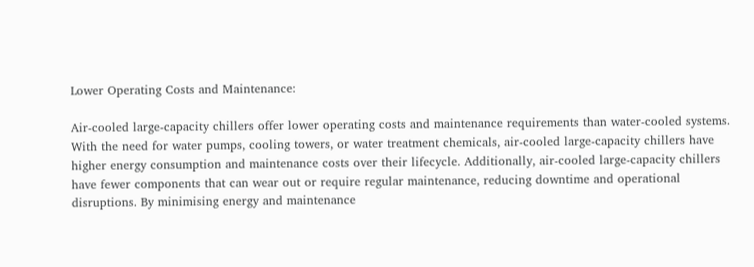Lower Operating Costs and Maintenance:

Air-cooled large-capacity chillers offer lower operating costs and maintenance requirements than water-cooled systems. With the need for water pumps, cooling towers, or water treatment chemicals, air-cooled large-capacity chillers have higher energy consumption and maintenance costs over their lifecycle. Additionally, air-cooled large-capacity chillers have fewer components that can wear out or require regular maintenance, reducing downtime and operational disruptions. By minimising energy and maintenance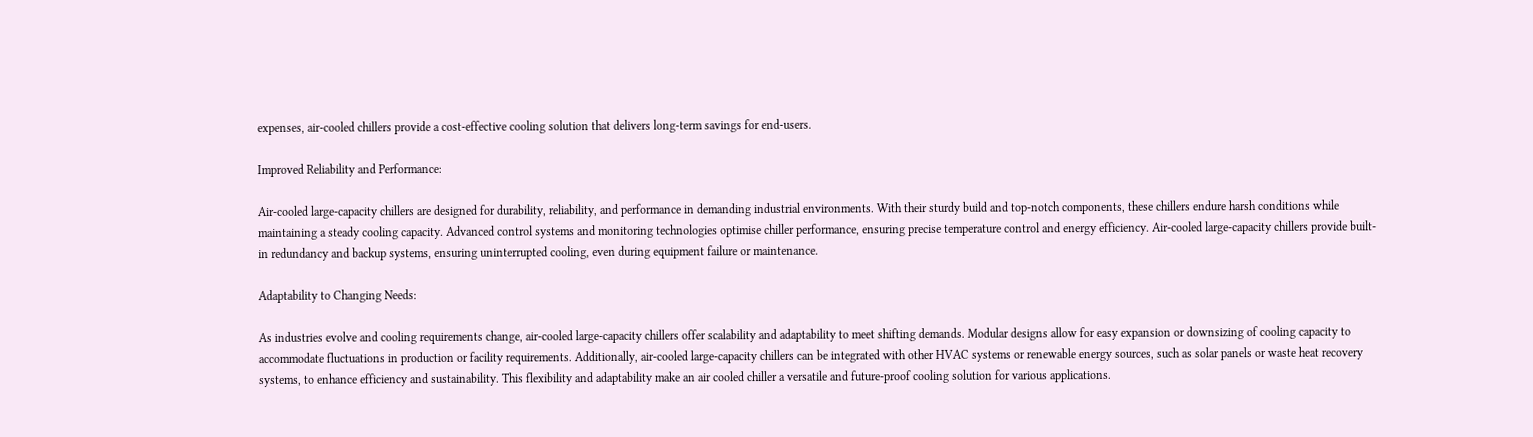expenses, air-cooled chillers provide a cost-effective cooling solution that delivers long-term savings for end-users.

Improved Reliability and Performance:

Air-cooled large-capacity chillers are designed for durability, reliability, and performance in demanding industrial environments. With their sturdy build and top-notch components, these chillers endure harsh conditions while maintaining a steady cooling capacity. Advanced control systems and monitoring technologies optimise chiller performance, ensuring precise temperature control and energy efficiency. Air-cooled large-capacity chillers provide built-in redundancy and backup systems, ensuring uninterrupted cooling, even during equipment failure or maintenance.

Adaptability to Changing Needs:

As industries evolve and cooling requirements change, air-cooled large-capacity chillers offer scalability and adaptability to meet shifting demands. Modular designs allow for easy expansion or downsizing of cooling capacity to accommodate fluctuations in production or facility requirements. Additionally, air-cooled large-capacity chillers can be integrated with other HVAC systems or renewable energy sources, such as solar panels or waste heat recovery systems, to enhance efficiency and sustainability. This flexibility and adaptability make an air cooled chiller a versatile and future-proof cooling solution for various applications.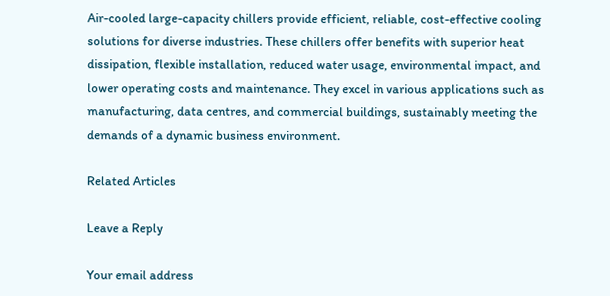Air-cooled large-capacity chillers provide efficient, reliable, cost-effective cooling solutions for diverse industries. These chillers offer benefits with superior heat dissipation, flexible installation, reduced water usage, environmental impact, and lower operating costs and maintenance. They excel in various applications such as manufacturing, data centres, and commercial buildings, sustainably meeting the demands of a dynamic business environment.

Related Articles

Leave a Reply

Your email address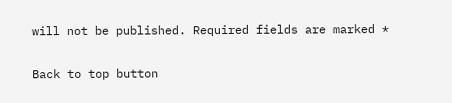will not be published. Required fields are marked *

Back to top button